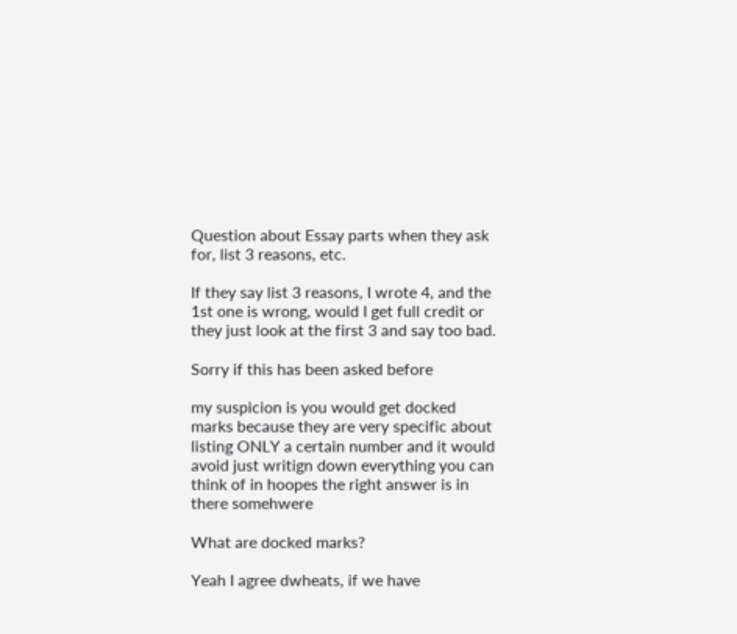Question about Essay parts when they ask for, list 3 reasons, etc.

If they say list 3 reasons, I wrote 4, and the 1st one is wrong, would I get full credit or they just look at the first 3 and say too bad.

Sorry if this has been asked before

my suspicion is you would get docked marks because they are very specific about listing ONLY a certain number and it would avoid just writign down everything you can think of in hoopes the right answer is in there somehwere

What are docked marks?

Yeah I agree dwheats, if we have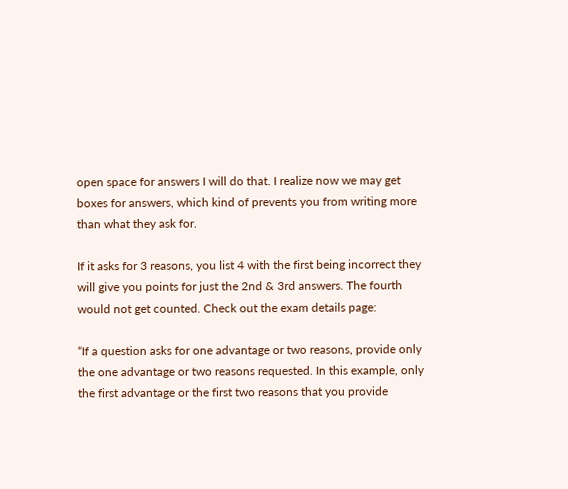open space for answers I will do that. I realize now we may get boxes for answers, which kind of prevents you from writing more than what they ask for.

If it asks for 3 reasons, you list 4 with the first being incorrect they will give you points for just the 2nd & 3rd answers. The fourth would not get counted. Check out the exam details page:

“If a question asks for one advantage or two reasons, provide only the one advantage or two reasons requested. In this example, only the first advantage or the first two reasons that you provide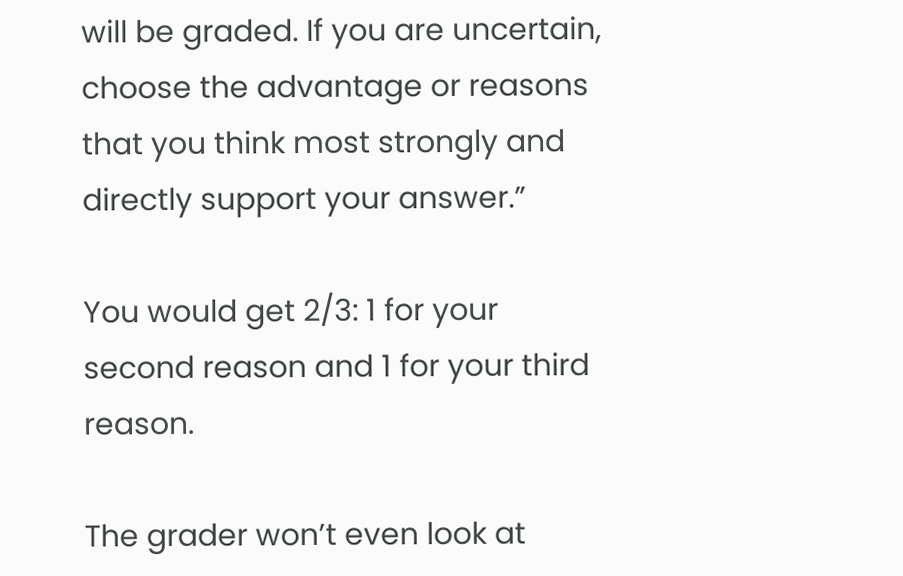will be graded. If you are uncertain, choose the advantage or reasons that you think most strongly and directly support your answer.”

You would get 2/3: 1 for your second reason and 1 for your third reason.

The grader won’t even look at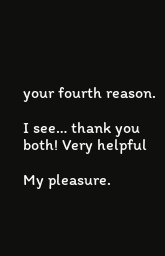your fourth reason.

I see… thank you both! Very helpful

My pleasure.